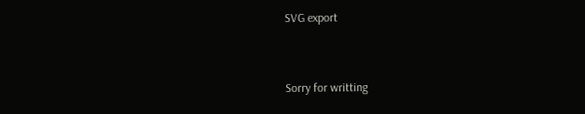SVG export


Sorry for writting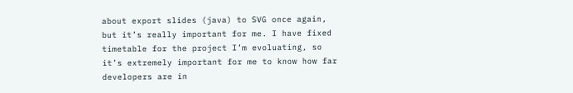about export slides (java) to SVG once again, but it’s really important for me. I have fixed timetable for the project I’m evoluating, so it’s extremely important for me to know how far developers are in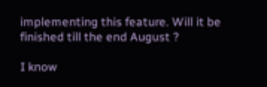implementing this feature. Will it be finished till the end August ?

I know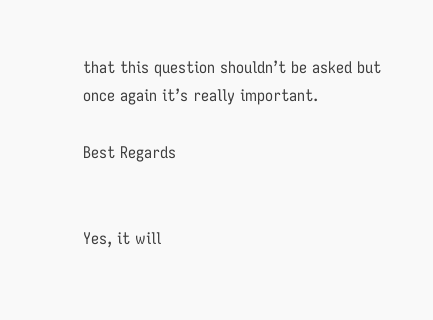that this question shouldn’t be asked but once again it’s really important.

Best Regards


Yes, it will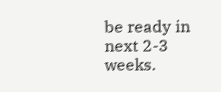be ready in next 2-3 weeks.